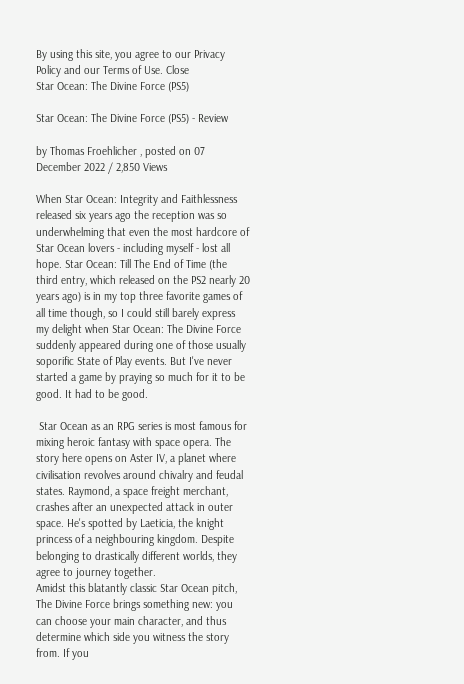By using this site, you agree to our Privacy Policy and our Terms of Use. Close
Star Ocean: The Divine Force (PS5)

Star Ocean: The Divine Force (PS5) - Review

by Thomas Froehlicher , posted on 07 December 2022 / 2,850 Views

When Star Ocean: Integrity and Faithlessness released six years ago the reception was so underwhelming that even the most hardcore of Star Ocean lovers - including myself - lost all hope. Star Ocean: Till The End of Time (the third entry, which released on the PS2 nearly 20 years ago) is in my top three favorite games of all time though, so I could still barely express my delight when Star Ocean: The Divine Force suddenly appeared during one of those usually soporific State of Play events. But I've never started a game by praying so much for it to be good. It had to be good.

 Star Ocean as an RPG series is most famous for mixing heroic fantasy with space opera. The story here opens on Aster IV, a planet where civilisation revolves around chivalry and feudal states. Raymond, a space freight merchant, crashes after an unexpected attack in outer space. He's spotted by Laeticia, the knight princess of a neighbouring kingdom. Despite belonging to drastically different worlds, they agree to journey together.
Amidst this blatantly classic Star Ocean pitch, The Divine Force brings something new: you can choose your main character, and thus determine which side you witness the story from. If you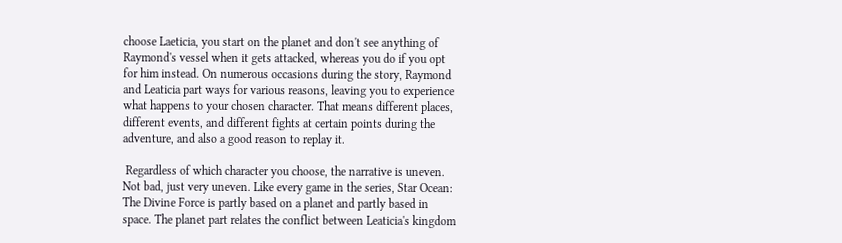choose Laeticia, you start on the planet and don't see anything of Raymond's vessel when it gets attacked, whereas you do if you opt for him instead. On numerous occasions during the story, Raymond and Leaticia part ways for various reasons, leaving you to experience what happens to your chosen character. That means different places, different events, and different fights at certain points during the adventure, and also a good reason to replay it.

 Regardless of which character you choose, the narrative is uneven. Not bad, just very uneven. Like every game in the series, Star Ocean: The Divine Force is partly based on a planet and partly based in space. The planet part relates the conflict between Leaticia's kingdom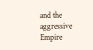and the aggressive Empire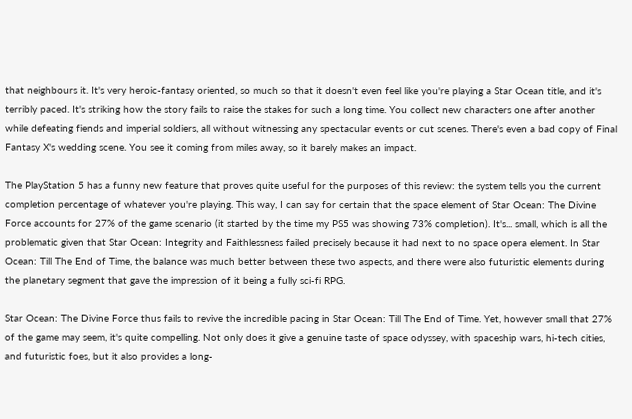that neighbours it. It's very heroic-fantasy oriented, so much so that it doesn't even feel like you're playing a Star Ocean title, and it's terribly paced. It's striking how the story fails to raise the stakes for such a long time. You collect new characters one after another while defeating fiends and imperial soldiers, all without witnessing any spectacular events or cut scenes. There's even a bad copy of Final Fantasy X's wedding scene. You see it coming from miles away, so it barely makes an impact.

The PlayStation 5 has a funny new feature that proves quite useful for the purposes of this review: the system tells you the current completion percentage of whatever you're playing. This way, I can say for certain that the space element of Star Ocean: The Divine Force accounts for 27% of the game scenario (it started by the time my PS5 was showing 73% completion). It's... small, which is all the problematic given that Star Ocean: Integrity and Faithlessness failed precisely because it had next to no space opera element. In Star Ocean: Till The End of Time, the balance was much better between these two aspects, and there were also futuristic elements during the planetary segment that gave the impression of it being a fully sci-fi RPG.

Star Ocean: The Divine Force thus fails to revive the incredible pacing in Star Ocean: Till The End of Time. Yet, however small that 27% of the game may seem, it's quite compelling. Not only does it give a genuine taste of space odyssey, with spaceship wars, hi-tech cities, and futuristic foes, but it also provides a long-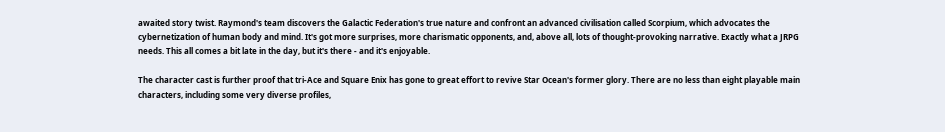awaited story twist. Raymond's team discovers the Galactic Federation's true nature and confront an advanced civilisation called Scorpium, which advocates the cybernetization of human body and mind. It's got more surprises, more charismatic opponents, and, above all, lots of thought-provoking narrative. Exactly what a JRPG needs. This all comes a bit late in the day, but it's there - and it's enjoyable.

The character cast is further proof that tri-Ace and Square Enix has gone to great effort to revive Star Ocean's former glory. There are no less than eight playable main characters, including some very diverse profiles,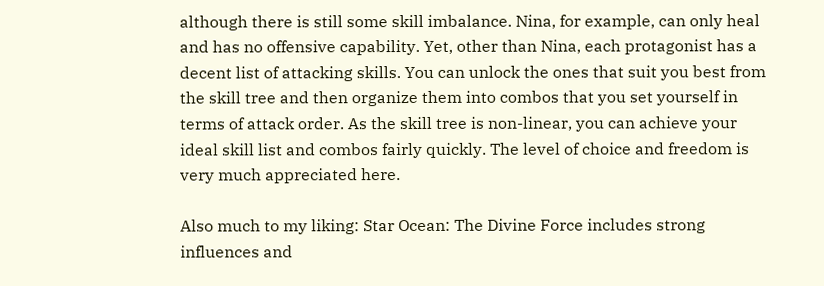although there is still some skill imbalance. Nina, for example, can only heal and has no offensive capability. Yet, other than Nina, each protagonist has a decent list of attacking skills. You can unlock the ones that suit you best from the skill tree and then organize them into combos that you set yourself in terms of attack order. As the skill tree is non-linear, you can achieve your ideal skill list and combos fairly quickly. The level of choice and freedom is very much appreciated here.

Also much to my liking: Star Ocean: The Divine Force includes strong influences and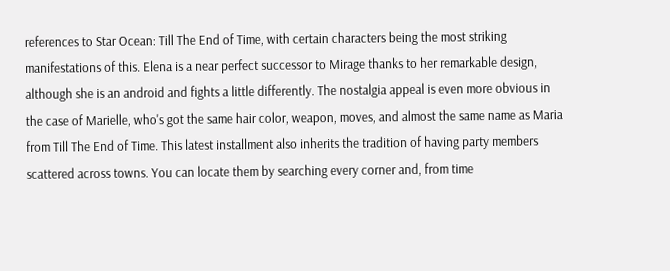references to Star Ocean: Till The End of Time, with certain characters being the most striking manifestations of this. Elena is a near perfect successor to Mirage thanks to her remarkable design, although she is an android and fights a little differently. The nostalgia appeal is even more obvious in the case of Marielle, who's got the same hair color, weapon, moves, and almost the same name as Maria from Till The End of Time. This latest installment also inherits the tradition of having party members scattered across towns. You can locate them by searching every corner and, from time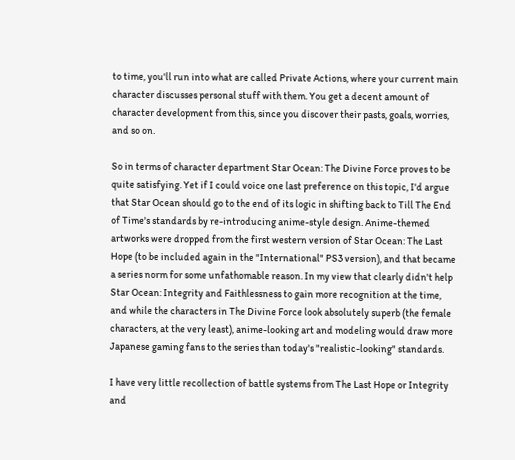to time, you'll run into what are called Private Actions, where your current main character discusses personal stuff with them. You get a decent amount of character development from this, since you discover their pasts, goals, worries, and so on.

So in terms of character department Star Ocean: The Divine Force proves to be quite satisfying. Yet if I could voice one last preference on this topic, I'd argue that Star Ocean should go to the end of its logic in shifting back to Till The End of Time's standards by re-introducing anime-style design. Anime-themed artworks were dropped from the first western version of Star Ocean: The Last Hope (to be included again in the "International" PS3 version), and that became a series norm for some unfathomable reason. In my view that clearly didn't help Star Ocean: Integrity and Faithlessness to gain more recognition at the time, and while the characters in The Divine Force look absolutely superb (the female characters, at the very least), anime-looking art and modeling would draw more Japanese gaming fans to the series than today's "realistic-looking" standards.

I have very little recollection of battle systems from The Last Hope or Integrity and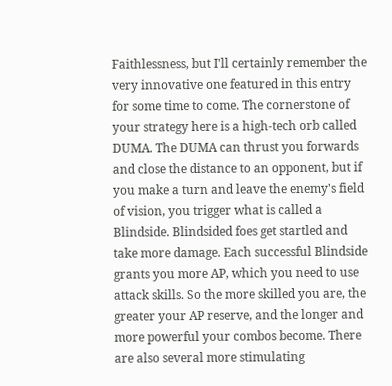Faithlessness, but I'll certainly remember the very innovative one featured in this entry for some time to come. The cornerstone of your strategy here is a high-tech orb called DUMA. The DUMA can thrust you forwards and close the distance to an opponent, but if you make a turn and leave the enemy's field of vision, you trigger what is called a Blindside. Blindsided foes get startled and take more damage. Each successful Blindside grants you more AP, which you need to use attack skills. So the more skilled you are, the greater your AP reserve, and the longer and more powerful your combos become. There are also several more stimulating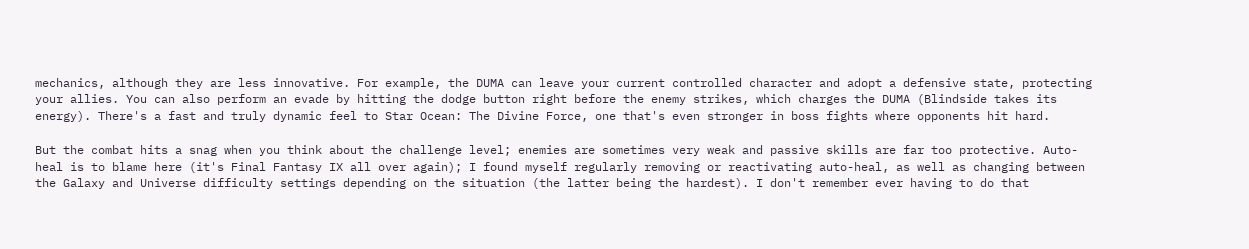mechanics, although they are less innovative. For example, the DUMA can leave your current controlled character and adopt a defensive state, protecting your allies. You can also perform an evade by hitting the dodge button right before the enemy strikes, which charges the DUMA (Blindside takes its energy). There's a fast and truly dynamic feel to Star Ocean: The Divine Force, one that's even stronger in boss fights where opponents hit hard.

But the combat hits a snag when you think about the challenge level; enemies are sometimes very weak and passive skills are far too protective. Auto-heal is to blame here (it's Final Fantasy IX all over again); I found myself regularly removing or reactivating auto-heal, as well as changing between the Galaxy and Universe difficulty settings depending on the situation (the latter being the hardest). I don't remember ever having to do that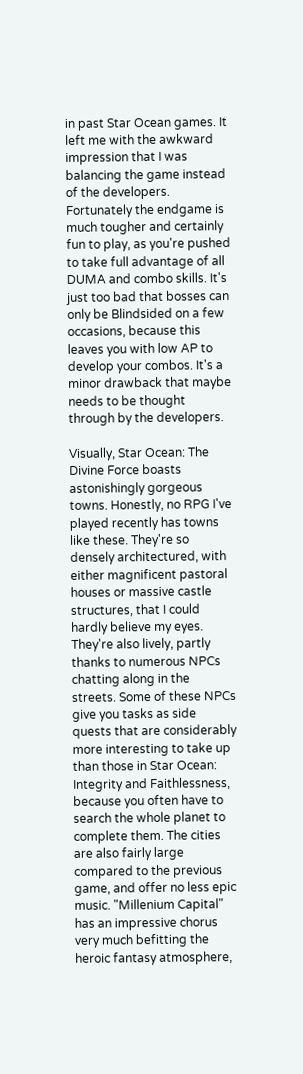in past Star Ocean games. It left me with the awkward impression that I was balancing the game instead of the developers. Fortunately the endgame is much tougher and certainly fun to play, as you're pushed to take full advantage of all DUMA and combo skills. It's just too bad that bosses can only be Blindsided on a few occasions, because this leaves you with low AP to develop your combos. It's a minor drawback that maybe needs to be thought through by the developers.

Visually, Star Ocean: The Divine Force boasts astonishingly gorgeous towns. Honestly, no RPG I've played recently has towns like these. They're so densely architectured, with either magnificent pastoral houses or massive castle structures, that I could hardly believe my eyes. They're also lively, partly thanks to numerous NPCs chatting along in the streets. Some of these NPCs give you tasks as side quests that are considerably more interesting to take up than those in Star Ocean: Integrity and Faithlessness, because you often have to search the whole planet to complete them. The cities are also fairly large compared to the previous game, and offer no less epic music. "Millenium Capital" has an impressive chorus very much befitting the heroic fantasy atmosphere,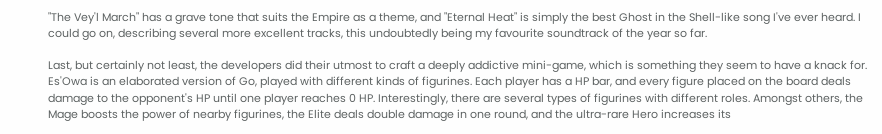"The Vey'l March" has a grave tone that suits the Empire as a theme, and "Eternal Heat" is simply the best Ghost in the Shell-like song I've ever heard. I could go on, describing several more excellent tracks, this undoubtedly being my favourite soundtrack of the year so far.

Last, but certainly not least, the developers did their utmost to craft a deeply addictive mini-game, which is something they seem to have a knack for. Es'Owa is an elaborated version of Go, played with different kinds of figurines. Each player has a HP bar, and every figure placed on the board deals damage to the opponent's HP until one player reaches 0 HP. Interestingly, there are several types of figurines with different roles. Amongst others, the Mage boosts the power of nearby figurines, the Elite deals double damage in one round, and the ultra-rare Hero increases its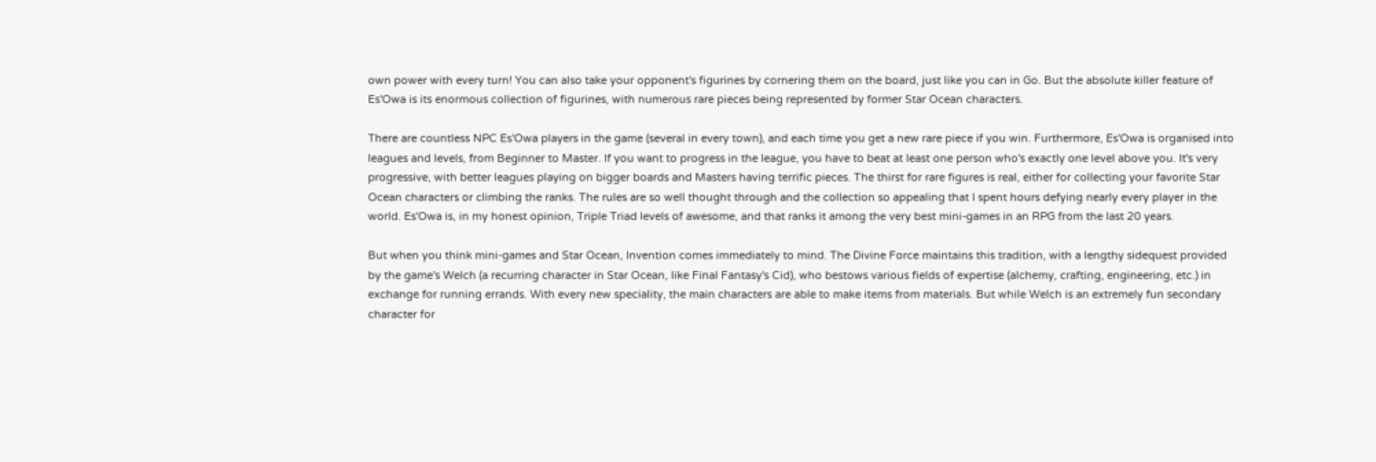own power with every turn! You can also take your opponent's figurines by cornering them on the board, just like you can in Go. But the absolute killer feature of Es'Owa is its enormous collection of figurines, with numerous rare pieces being represented by former Star Ocean characters.

There are countless NPC Es'Owa players in the game (several in every town), and each time you get a new rare piece if you win. Furthermore, Es'Owa is organised into leagues and levels, from Beginner to Master. If you want to progress in the league, you have to beat at least one person who's exactly one level above you. It's very progressive, with better leagues playing on bigger boards and Masters having terrific pieces. The thirst for rare figures is real, either for collecting your favorite Star Ocean characters or climbing the ranks. The rules are so well thought through and the collection so appealing that I spent hours defying nearly every player in the world. Es'Owa is, in my honest opinion, Triple Triad levels of awesome, and that ranks it among the very best mini-games in an RPG from the last 20 years.

But when you think mini-games and Star Ocean, Invention comes immediately to mind. The Divine Force maintains this tradition, with a lengthy sidequest provided by the game's Welch (a recurring character in Star Ocean, like Final Fantasy's Cid), who bestows various fields of expertise (alchemy, crafting, engineering, etc.) in exchange for running errands. With every new speciality, the main characters are able to make items from materials. But while Welch is an extremely fun secondary character for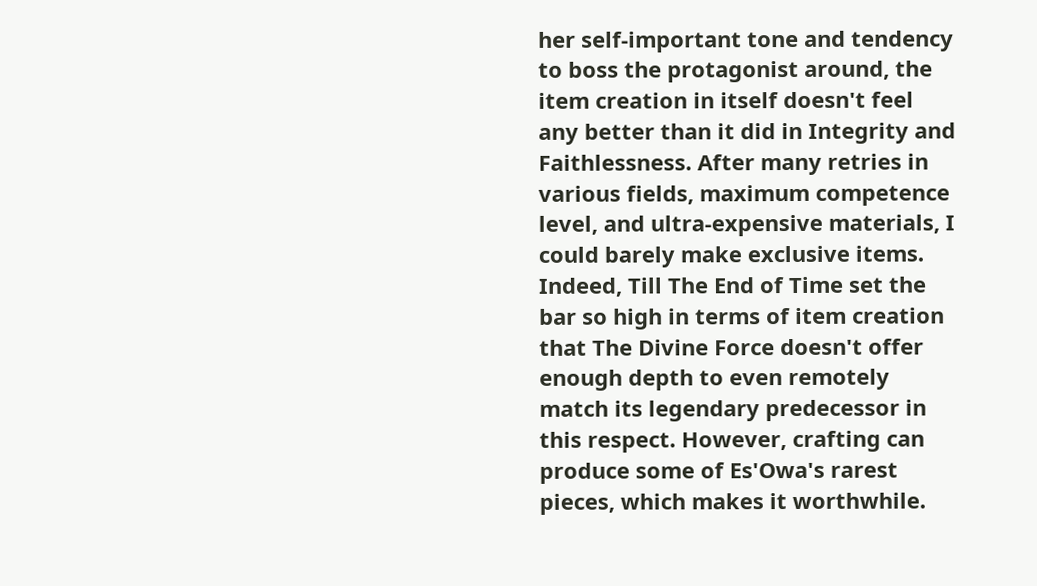her self-important tone and tendency to boss the protagonist around, the item creation in itself doesn't feel any better than it did in Integrity and Faithlessness. After many retries in various fields, maximum competence level, and ultra-expensive materials, I could barely make exclusive items. Indeed, Till The End of Time set the bar so high in terms of item creation that The Divine Force doesn't offer enough depth to even remotely match its legendary predecessor in this respect. However, crafting can produce some of Es'Owa's rarest pieces, which makes it worthwhile.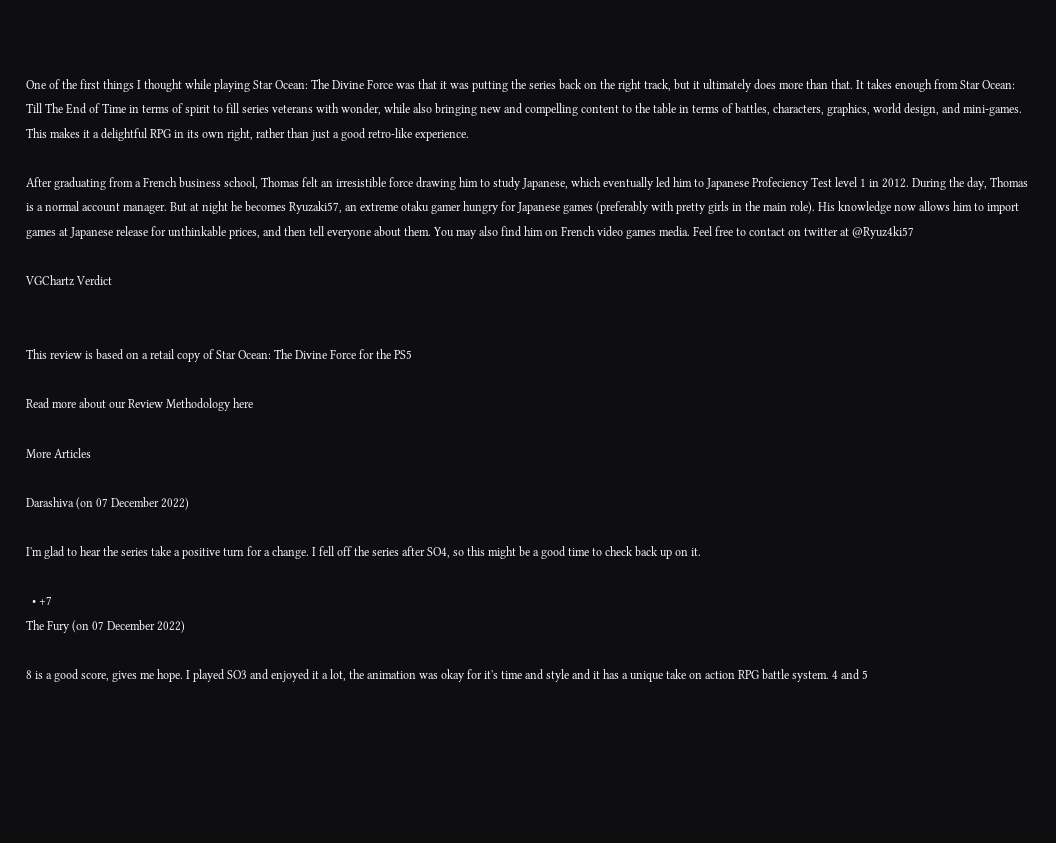One of the first things I thought while playing Star Ocean: The Divine Force was that it was putting the series back on the right track, but it ultimately does more than that. It takes enough from Star Ocean: Till The End of Time in terms of spirit to fill series veterans with wonder, while also bringing new and compelling content to the table in terms of battles, characters, graphics, world design, and mini-games. This makes it a delightful RPG in its own right, rather than just a good retro-like experience.

After graduating from a French business school, Thomas felt an irresistible force drawing him to study Japanese, which eventually led him to Japanese Profeciency Test level 1 in 2012. During the day, Thomas is a normal account manager. But at night he becomes Ryuzaki57, an extreme otaku gamer hungry for Japanese games (preferably with pretty girls in the main role). His knowledge now allows him to import games at Japanese release for unthinkable prices, and then tell everyone about them. You may also find him on French video games media. Feel free to contact on twitter at @Ryuz4ki57

VGChartz Verdict


This review is based on a retail copy of Star Ocean: The Divine Force for the PS5

Read more about our Review Methodology here

More Articles

Darashiva (on 07 December 2022)

I'm glad to hear the series take a positive turn for a change. I fell off the series after SO4, so this might be a good time to check back up on it.

  • +7
The Fury (on 07 December 2022)

8 is a good score, gives me hope. I played SO3 and enjoyed it a lot, the animation was okay for it's time and style and it has a unique take on action RPG battle system. 4 and 5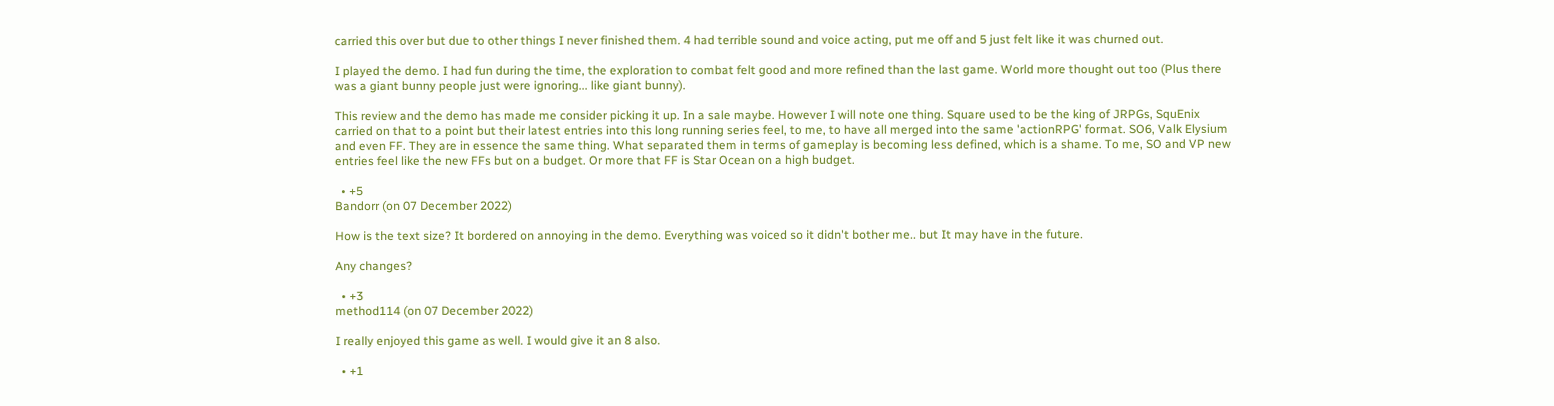carried this over but due to other things I never finished them. 4 had terrible sound and voice acting, put me off and 5 just felt like it was churned out.

I played the demo. I had fun during the time, the exploration to combat felt good and more refined than the last game. World more thought out too (Plus there was a giant bunny people just were ignoring... like giant bunny).

This review and the demo has made me consider picking it up. In a sale maybe. However I will note one thing. Square used to be the king of JRPGs, SquEnix carried on that to a point but their latest entries into this long running series feel, to me, to have all merged into the same 'actionRPG' format. SO6, Valk Elysium and even FF. They are in essence the same thing. What separated them in terms of gameplay is becoming less defined, which is a shame. To me, SO and VP new entries feel like the new FFs but on a budget. Or more that FF is Star Ocean on a high budget.

  • +5
Bandorr (on 07 December 2022)

How is the text size? It bordered on annoying in the demo. Everything was voiced so it didn't bother me.. but It may have in the future.

Any changes?

  • +3
method114 (on 07 December 2022)

I really enjoyed this game as well. I would give it an 8 also.

  • +1